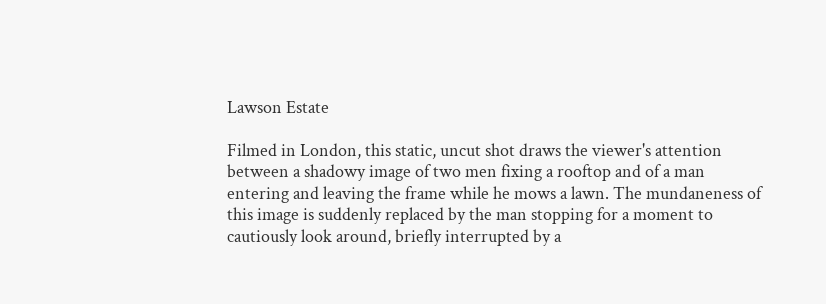Lawson Estate

Filmed in London, this static, uncut shot draws the viewer's attention between a shadowy image of two men fixing a rooftop and of a man entering and leaving the frame while he mows a lawn. The mundaneness of this image is suddenly replaced by the man stopping for a moment to cautiously look around, briefly interrupted by a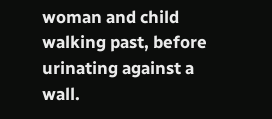woman and child walking past, before urinating against a wall.